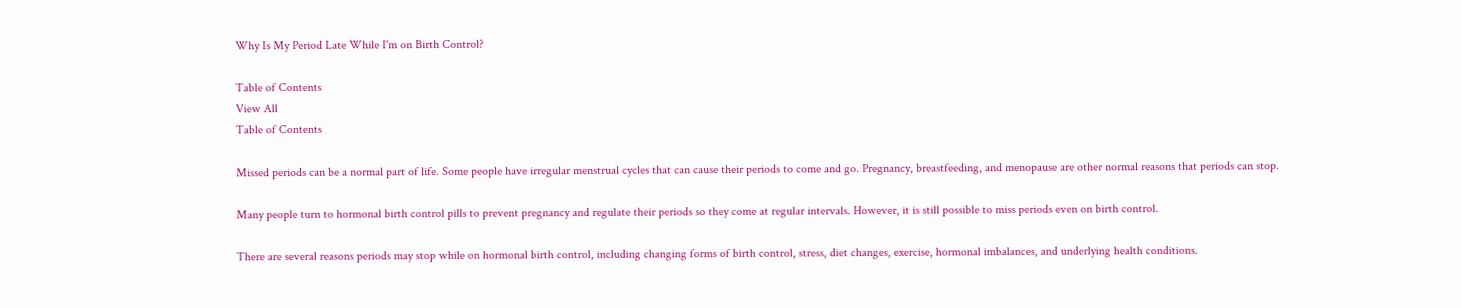Why Is My Period Late While I'm on Birth Control?

Table of Contents
View All
Table of Contents

Missed periods can be a normal part of life. Some people have irregular menstrual cycles that can cause their periods to come and go. Pregnancy, breastfeeding, and menopause are other normal reasons that periods can stop.

Many people turn to hormonal birth control pills to prevent pregnancy and regulate their periods so they come at regular intervals. However, it is still possible to miss periods even on birth control.

There are several reasons periods may stop while on hormonal birth control, including changing forms of birth control, stress, diet changes, exercise, hormonal imbalances, and underlying health conditions.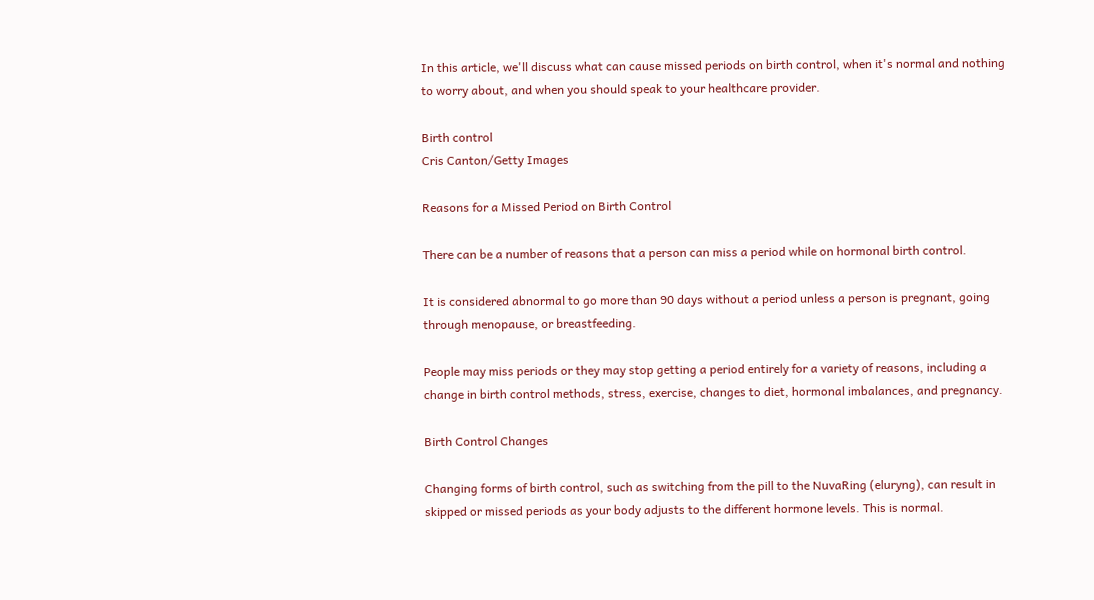In this article, we'll discuss what can cause missed periods on birth control, when it's normal and nothing to worry about, and when you should speak to your healthcare provider.

Birth control
Cris Canton/Getty Images

Reasons for a Missed Period on Birth Control

There can be a number of reasons that a person can miss a period while on hormonal birth control.

It is considered abnormal to go more than 90 days without a period unless a person is pregnant, going through menopause, or breastfeeding.

People may miss periods or they may stop getting a period entirely for a variety of reasons, including a change in birth control methods, stress, exercise, changes to diet, hormonal imbalances, and pregnancy.

Birth Control Changes

Changing forms of birth control, such as switching from the pill to the NuvaRing (eluryng), can result in skipped or missed periods as your body adjusts to the different hormone levels. This is normal.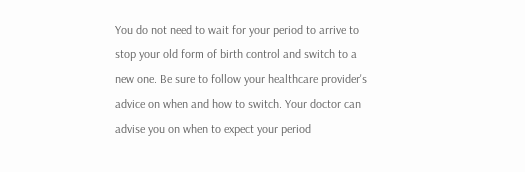You do not need to wait for your period to arrive to stop your old form of birth control and switch to a new one. Be sure to follow your healthcare provider's advice on when and how to switch. Your doctor can advise you on when to expect your period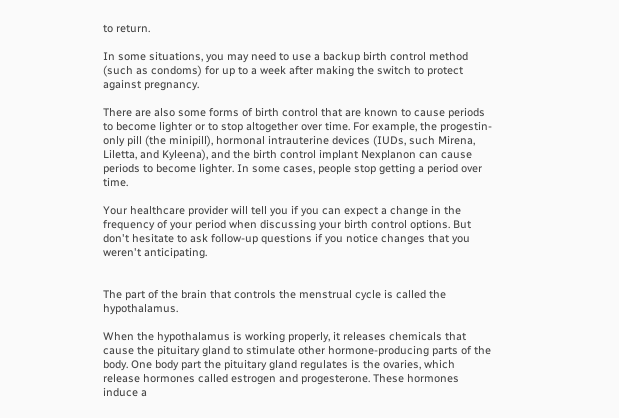to return.

In some situations, you may need to use a backup birth control method (such as condoms) for up to a week after making the switch to protect against pregnancy.

There are also some forms of birth control that are known to cause periods to become lighter or to stop altogether over time. For example, the progestin-only pill (the minipill), hormonal intrauterine devices (IUDs, such Mirena, Liletta, and Kyleena), and the birth control implant Nexplanon can cause periods to become lighter. In some cases, people stop getting a period over time.

Your healthcare provider will tell you if you can expect a change in the frequency of your period when discussing your birth control options. But don't hesitate to ask follow-up questions if you notice changes that you weren't anticipating.


The part of the brain that controls the menstrual cycle is called the hypothalamus.

When the hypothalamus is working properly, it releases chemicals that cause the pituitary gland to stimulate other hormone-producing parts of the body. One body part the pituitary gland regulates is the ovaries, which release hormones called estrogen and progesterone. These hormones induce a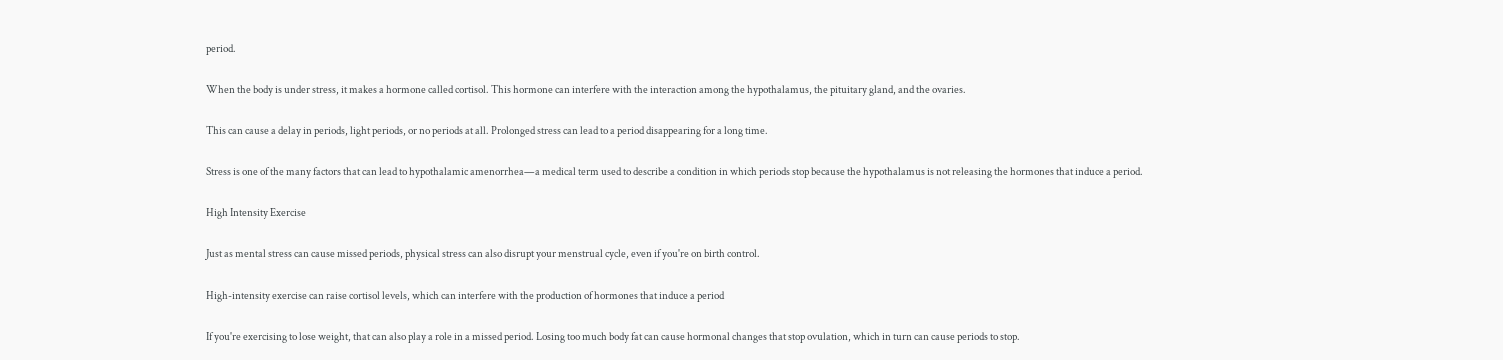period.

When the body is under stress, it makes a hormone called cortisol. This hormone can interfere with the interaction among the hypothalamus, the pituitary gland, and the ovaries.

This can cause a delay in periods, light periods, or no periods at all. Prolonged stress can lead to a period disappearing for a long time.

Stress is one of the many factors that can lead to hypothalamic amenorrhea—a medical term used to describe a condition in which periods stop because the hypothalamus is not releasing the hormones that induce a period.

High Intensity Exercise

Just as mental stress can cause missed periods, physical stress can also disrupt your menstrual cycle, even if you're on birth control.

High-intensity exercise can raise cortisol levels, which can interfere with the production of hormones that induce a period

If you're exercising to lose weight, that can also play a role in a missed period. Losing too much body fat can cause hormonal changes that stop ovulation, which in turn can cause periods to stop.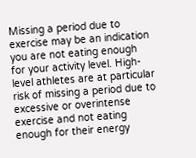Missing a period due to exercise may be an indication you are not eating enough for your activity level. High-level athletes are at particular risk of missing a period due to excessive or overintense exercise and not eating enough for their energy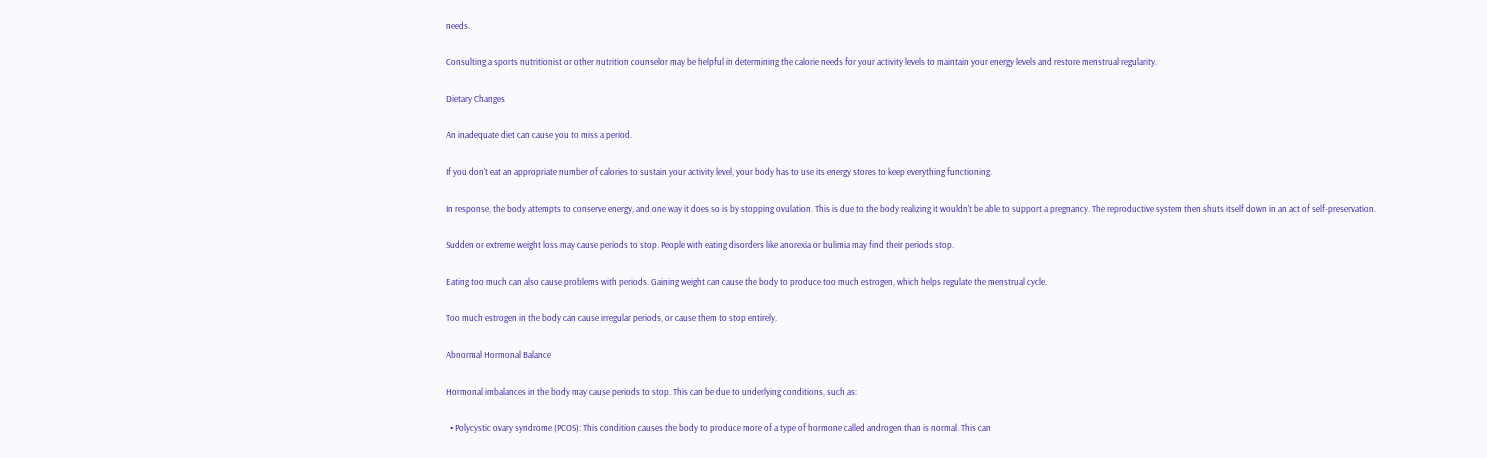needs.

Consulting a sports nutritionist or other nutrition counselor may be helpful in determining the calorie needs for your activity levels to maintain your energy levels and restore menstrual regularity.

Dietary Changes

An inadequate diet can cause you to miss a period.

If you don't eat an appropriate number of calories to sustain your activity level, your body has to use its energy stores to keep everything functioning.

In response, the body attempts to conserve energy, and one way it does so is by stopping ovulation. This is due to the body realizing it wouldn't be able to support a pregnancy. The reproductive system then shuts itself down in an act of self-preservation.

Sudden or extreme weight loss may cause periods to stop. People with eating disorders like anorexia or bulimia may find their periods stop.

Eating too much can also cause problems with periods. Gaining weight can cause the body to produce too much estrogen, which helps regulate the menstrual cycle.

Too much estrogen in the body can cause irregular periods, or cause them to stop entirely.

Abnormal Hormonal Balance

Hormonal imbalances in the body may cause periods to stop. This can be due to underlying conditions, such as:

  • Polycystic ovary syndrome (PCOS): This condition causes the body to produce more of a type of hormone called androgen than is normal. This can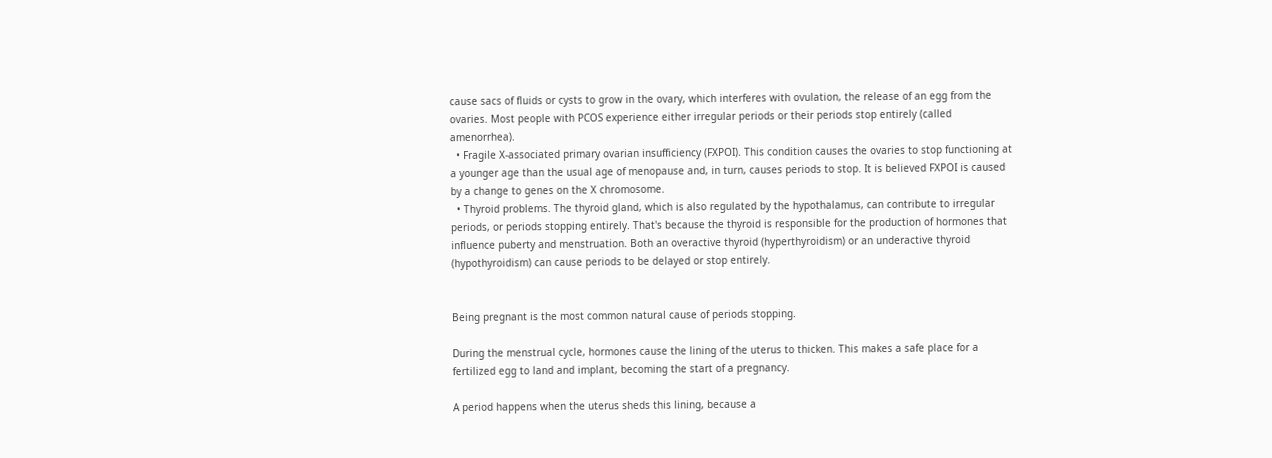cause sacs of fluids or cysts to grow in the ovary, which interferes with ovulation, the release of an egg from the ovaries. Most people with PCOS experience either irregular periods or their periods stop entirely (called amenorrhea).
  • Fragile X-associated primary ovarian insufficiency (FXPOI). This condition causes the ovaries to stop functioning at a younger age than the usual age of menopause and, in turn, causes periods to stop. It is believed FXPOI is caused by a change to genes on the X chromosome.
  • Thyroid problems. The thyroid gland, which is also regulated by the hypothalamus, can contribute to irregular periods, or periods stopping entirely. That's because the thyroid is responsible for the production of hormones that influence puberty and menstruation. Both an overactive thyroid (hyperthyroidism) or an underactive thyroid (hypothyroidism) can cause periods to be delayed or stop entirely.


Being pregnant is the most common natural cause of periods stopping.

During the menstrual cycle, hormones cause the lining of the uterus to thicken. This makes a safe place for a fertilized egg to land and implant, becoming the start of a pregnancy.

A period happens when the uterus sheds this lining, because a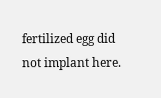fertilized egg did not implant here.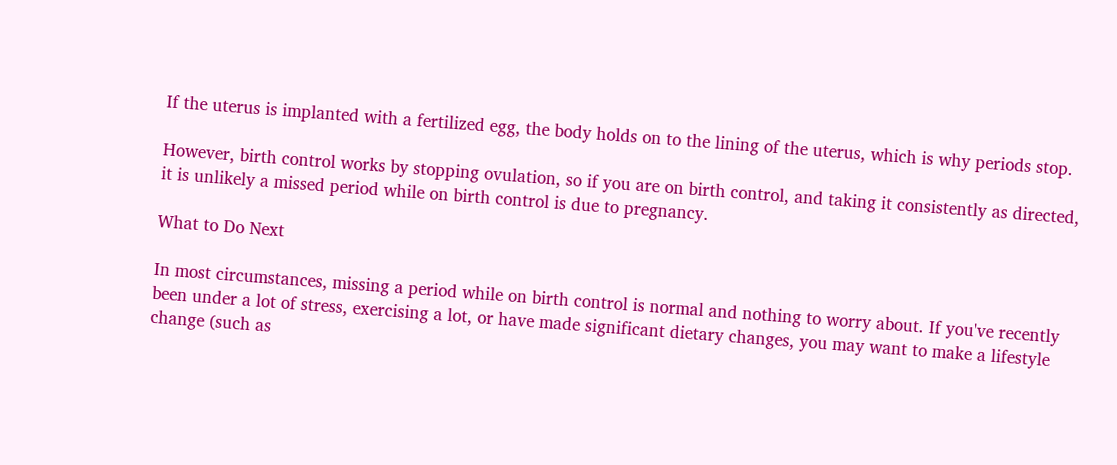If the uterus is implanted with a fertilized egg, the body holds on to the lining of the uterus, which is why periods stop.

However, birth control works by stopping ovulation, so if you are on birth control, and taking it consistently as directed, it is unlikely a missed period while on birth control is due to pregnancy.

What to Do Next

In most circumstances, missing a period while on birth control is normal and nothing to worry about. If you've recently been under a lot of stress, exercising a lot, or have made significant dietary changes, you may want to make a lifestyle change (such as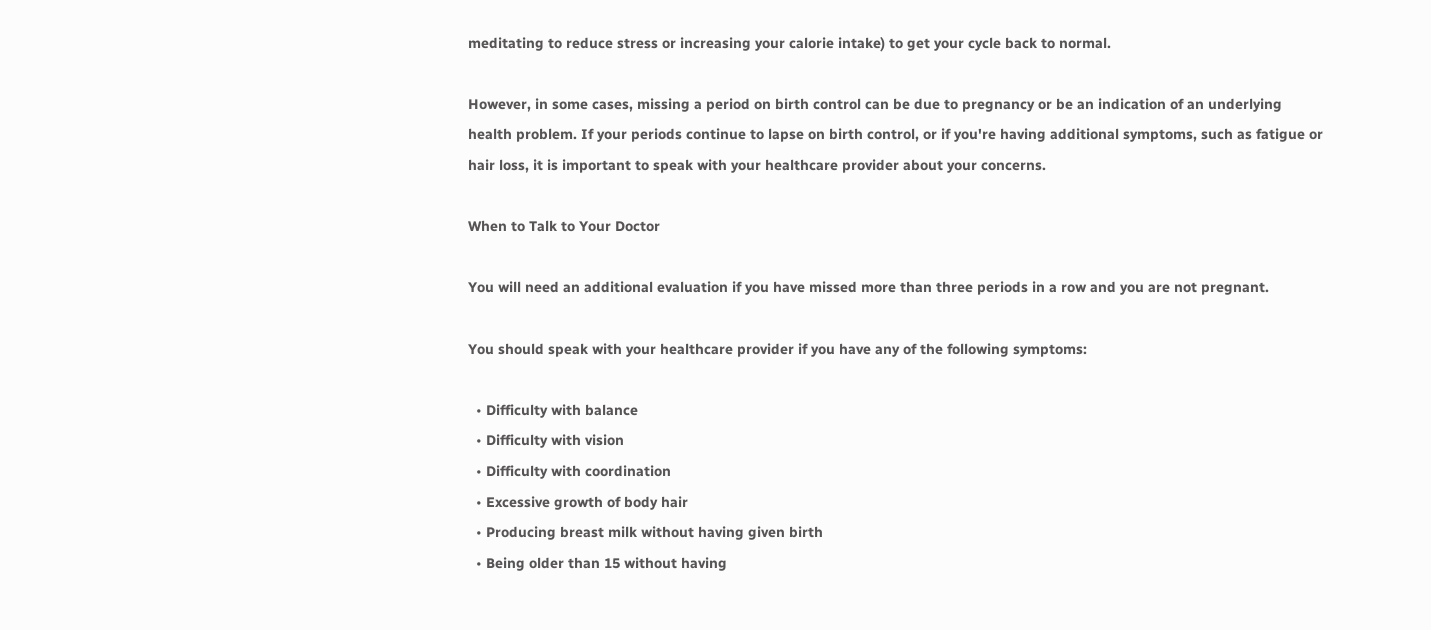meditating to reduce stress or increasing your calorie intake) to get your cycle back to normal.

However, in some cases, missing a period on birth control can be due to pregnancy or be an indication of an underlying health problem. If your periods continue to lapse on birth control, or if you're having additional symptoms, such as fatigue or hair loss, it is important to speak with your healthcare provider about your concerns.

When to Talk to Your Doctor

You will need an additional evaluation if you have missed more than three periods in a row and you are not pregnant.

You should speak with your healthcare provider if you have any of the following symptoms:

  • Difficulty with balance
  • Difficulty with vision
  • Difficulty with coordination
  • Excessive growth of body hair
  • Producing breast milk without having given birth
  • Being older than 15 without having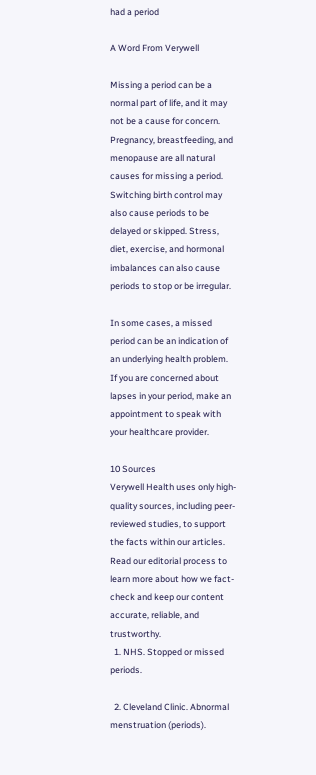had a period

A Word From Verywell

Missing a period can be a normal part of life, and it may not be a cause for concern. Pregnancy, breastfeeding, and menopause are all natural causes for missing a period. Switching birth control may also cause periods to be delayed or skipped. Stress, diet, exercise, and hormonal imbalances can also cause periods to stop or be irregular.

In some cases, a missed period can be an indication of an underlying health problem. If you are concerned about lapses in your period, make an appointment to speak with your healthcare provider.

10 Sources
Verywell Health uses only high-quality sources, including peer-reviewed studies, to support the facts within our articles. Read our editorial process to learn more about how we fact-check and keep our content accurate, reliable, and trustworthy.
  1. NHS. Stopped or missed periods.

  2. Cleveland Clinic. Abnormal menstruation (periods).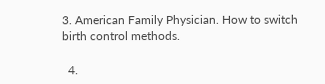3. American Family Physician. How to switch birth control methods.

  4.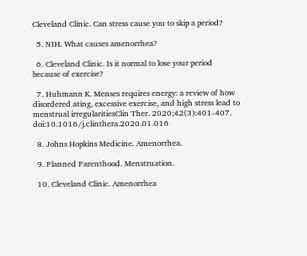Cleveland Clinic. Can stress cause you to skip a period?

  5. NIH. What causes amenorrhea?

  6. Cleveland Clinic. Is it normal to lose your period because of exercise?

  7. Huhmann K. Menses requires energy: a review of how disordered ating, excessive exercise, and high stress lead to menstrual irregularitiesClin Ther. 2020;42(3):401-407. doi:10.1016/j.clinthera.2020.01.016

  8. Johns Hopkins Medicine. Amenorrhea.

  9. Planned Parenthood. Menstruation.

  10. Cleveland Clinic. Amenorrhea